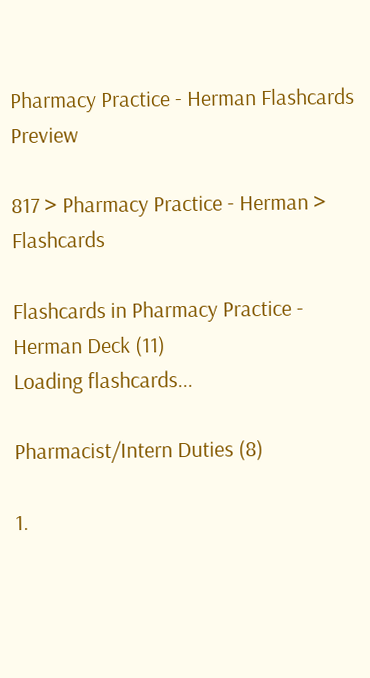Pharmacy Practice - Herman Flashcards Preview

817 > Pharmacy Practice - Herman > Flashcards

Flashcards in Pharmacy Practice - Herman Deck (11)
Loading flashcards...

Pharmacist/Intern Duties (8)

1.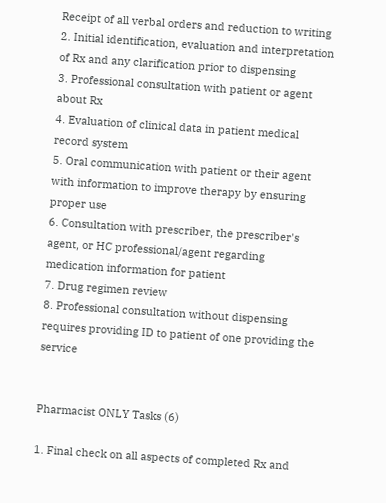Receipt of all verbal orders and reduction to writing
2. Initial identification, evaluation and interpretation of Rx and any clarification prior to dispensing
3. Professional consultation with patient or agent about Rx
4. Evaluation of clinical data in patient medical record system
5. Oral communication with patient or their agent with information to improve therapy by ensuring proper use
6. Consultation with prescriber, the prescriber's agent, or HC professional/agent regarding medication information for patient
7. Drug regimen review
8. Professional consultation without dispensing requires providing ID to patient of one providing the service


Pharmacist ONLY Tasks (6)

1. Final check on all aspects of completed Rx and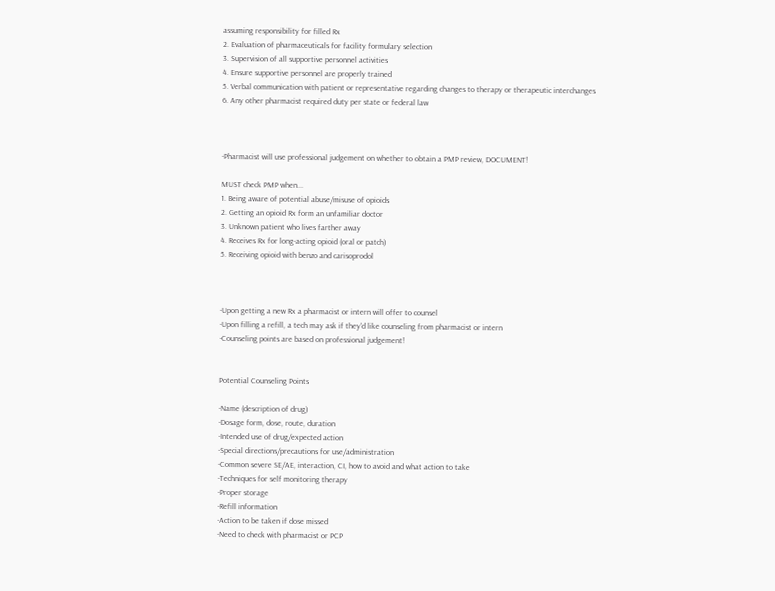assuming responsibility for filled Rx
2. Evaluation of pharmaceuticals for facility formulary selection
3. Supervision of all supportive personnel activities
4. Ensure supportive personnel are properly trained
5. Verbal communication with patient or representative regarding changes to therapy or therapeutic interchanges
6. Any other pharmacist required duty per state or federal law



-Pharmacist will use professional judgement on whether to obtain a PMP review, DOCUMENT!

MUST check PMP when...
1. Being aware of potential abuse/misuse of opioids
2. Getting an opioid Rx form an unfamiliar doctor
3. Unknown patient who lives farther away
4. Receives Rx for long-acting opioid (oral or patch)
5. Receiving opioid with benzo and carisoprodol



-Upon getting a new Rx a pharmacist or intern will offer to counsel
-Upon filling a refill, a tech may ask if they'd like counseling from pharmacist or intern
-Counseling points are based on professional judgement!


Potential Counseling Points

-Name (description of drug)
-Dosage form, dose, route, duration
-Intended use of drug/expected action
-Special directions/precautions for use/administration
-Common severe SE/AE, interaction, CI, how to avoid and what action to take
-Techniques for self monitoring therapy
-Proper storage
-Refill information
-Action to be taken if dose missed
-Need to check with pharmacist or PCP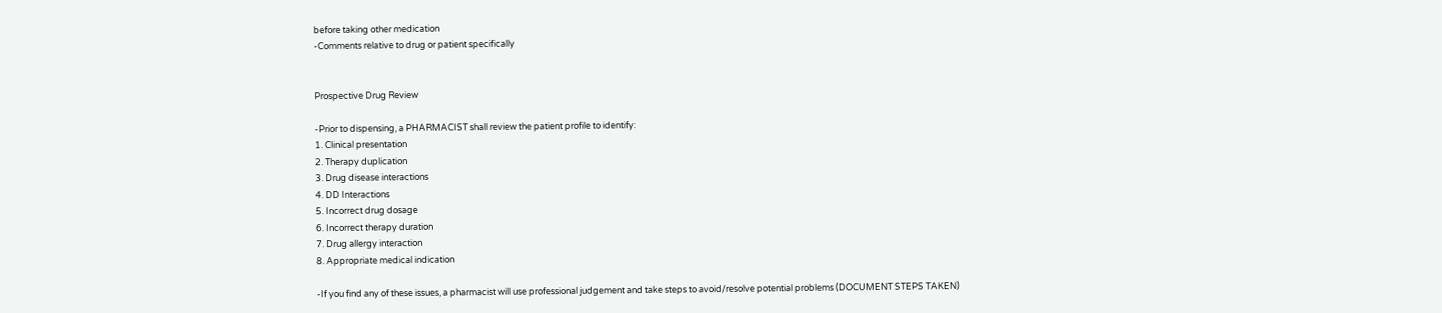before taking other medication
-Comments relative to drug or patient specifically


Prospective Drug Review

-Prior to dispensing, a PHARMACIST shall review the patient profile to identify:
1. Clinical presentation
2. Therapy duplication
3. Drug disease interactions
4. DD Interactions
5. Incorrect drug dosage
6. Incorrect therapy duration
7. Drug allergy interaction
8. Appropriate medical indication

-If you find any of these issues, a pharmacist will use professional judgement and take steps to avoid/resolve potential problems (DOCUMENT STEPS TAKEN)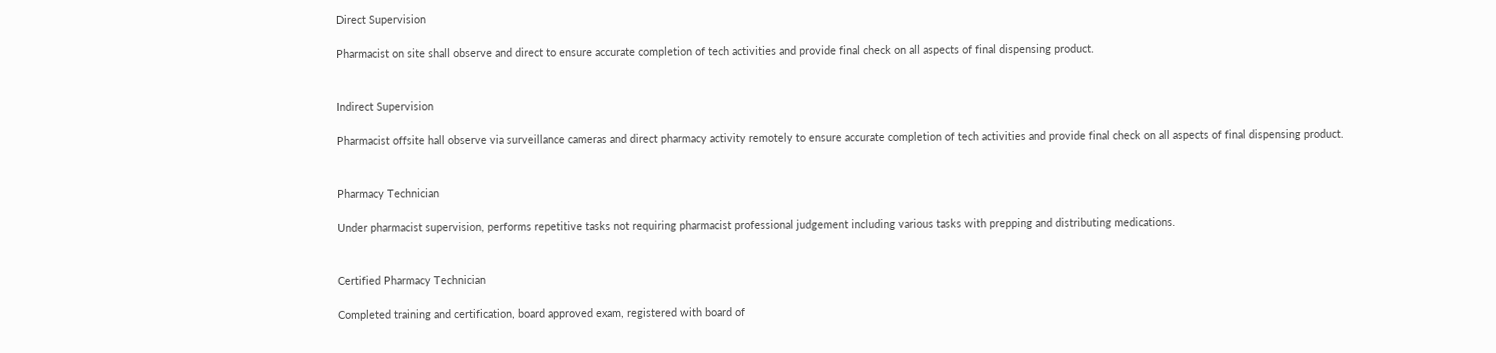Direct Supervision

Pharmacist on site shall observe and direct to ensure accurate completion of tech activities and provide final check on all aspects of final dispensing product.


Indirect Supervision

Pharmacist offsite hall observe via surveillance cameras and direct pharmacy activity remotely to ensure accurate completion of tech activities and provide final check on all aspects of final dispensing product.


Pharmacy Technician

Under pharmacist supervision, performs repetitive tasks not requiring pharmacist professional judgement including various tasks with prepping and distributing medications.


Certified Pharmacy Technician

Completed training and certification, board approved exam, registered with board of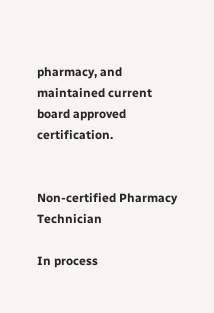pharmacy, and maintained current board approved certification.


Non-certified Pharmacy Technician

In process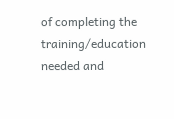of completing the training/education needed and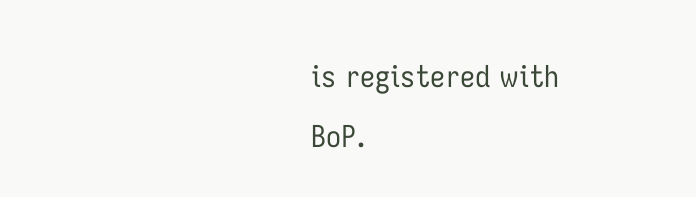is registered with BoP.